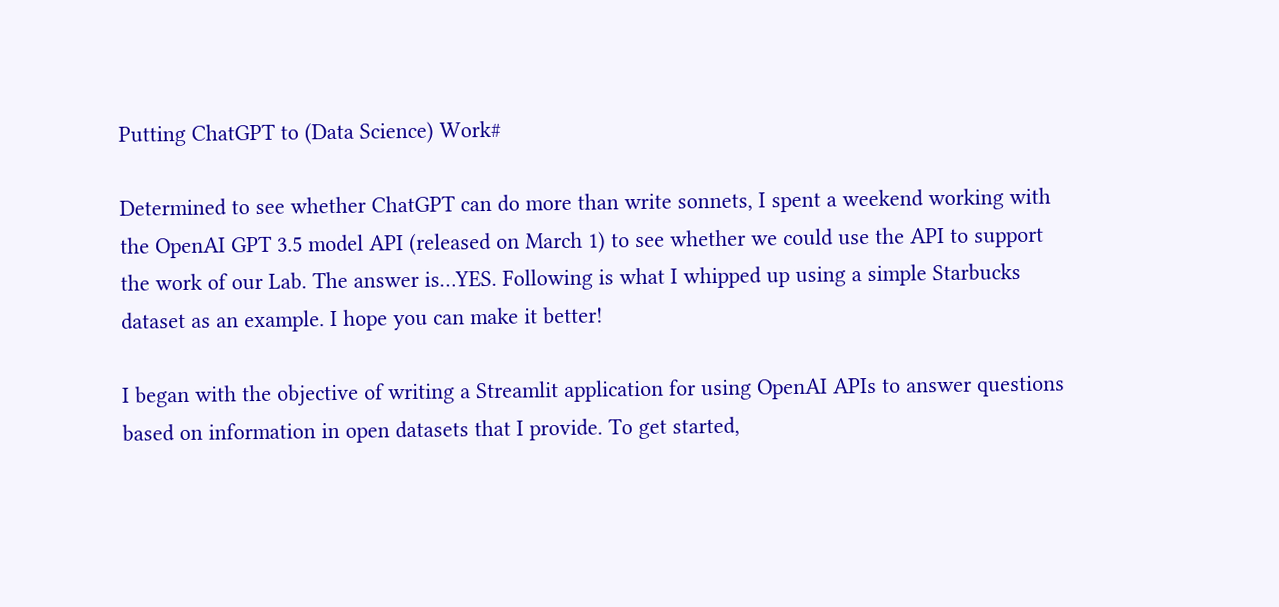Putting ChatGPT to (Data Science) Work#

Determined to see whether ChatGPT can do more than write sonnets, I spent a weekend working with the OpenAI GPT 3.5 model API (released on March 1) to see whether we could use the API to support the work of our Lab. The answer is…YES. Following is what I whipped up using a simple Starbucks dataset as an example. I hope you can make it better!

I began with the objective of writing a Streamlit application for using OpenAI APIs to answer questions based on information in open datasets that I provide. To get started,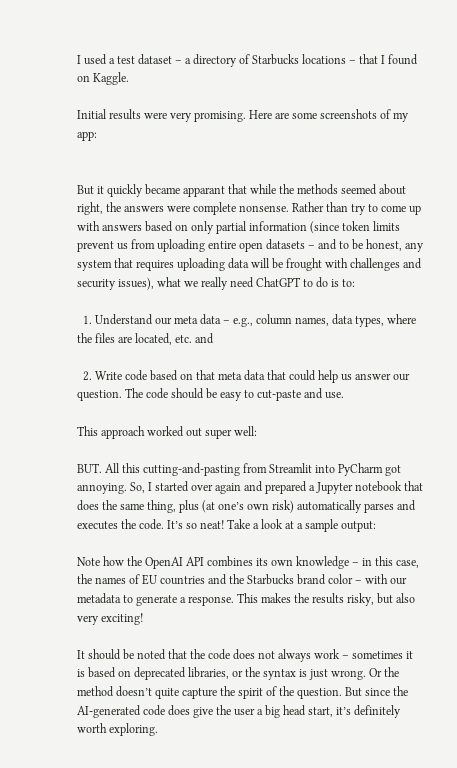I used a test dataset – a directory of Starbucks locations – that I found on Kaggle.

Initial results were very promising. Here are some screenshots of my app:


But it quickly became apparant that while the methods seemed about right, the answers were complete nonsense. Rather than try to come up with answers based on only partial information (since token limits prevent us from uploading entire open datasets – and to be honest, any system that requires uploading data will be frought with challenges and security issues), what we really need ChatGPT to do is to:

  1. Understand our meta data – e.g., column names, data types, where the files are located, etc. and

  2. Write code based on that meta data that could help us answer our question. The code should be easy to cut-paste and use.

This approach worked out super well:

BUT. All this cutting-and-pasting from Streamlit into PyCharm got annoying. So, I started over again and prepared a Jupyter notebook that does the same thing, plus (at one’s own risk) automatically parses and executes the code. It’s so neat! Take a look at a sample output:

Note how the OpenAI API combines its own knowledge – in this case, the names of EU countries and the Starbucks brand color – with our metadata to generate a response. This makes the results risky, but also very exciting!

It should be noted that the code does not always work – sometimes it is based on deprecated libraries, or the syntax is just wrong. Or the method doesn’t quite capture the spirit of the question. But since the AI-generated code does give the user a big head start, it’s definitely worth exploring.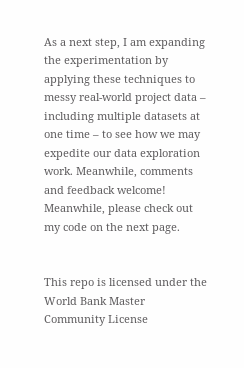As a next step, I am expanding the experimentation by applying these techniques to messy real-world project data – including multiple datasets at one time – to see how we may expedite our data exploration work. Meanwhile, comments and feedback welcome! Meanwhile, please check out my code on the next page.


This repo is licensed under the World Bank Master Community License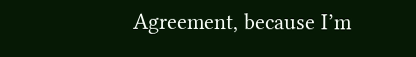Agreement, because I’m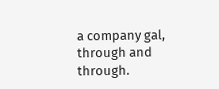a company gal, through and through.